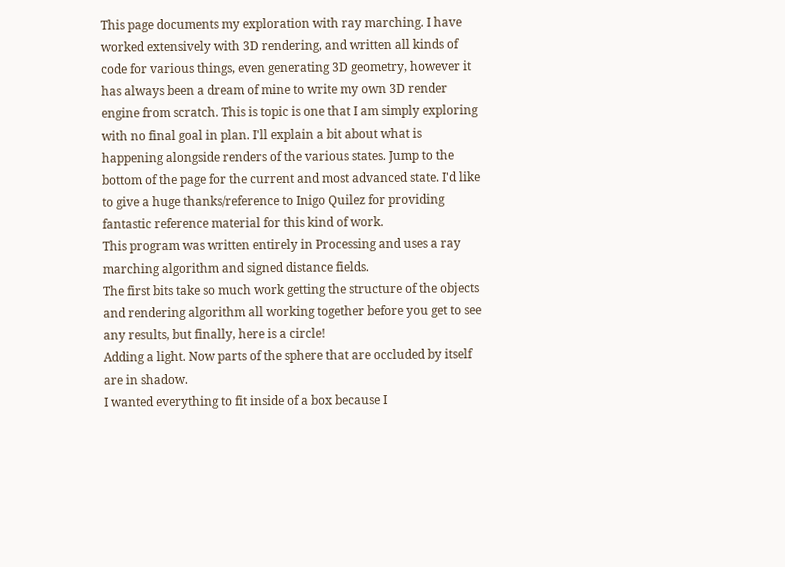This page documents my exploration with ray marching. I have worked extensively with 3D rendering, and written all kinds of code for various things, even generating 3D geometry, however it has always been a dream of mine to write my own 3D render engine from scratch. This is topic is one that I am simply exploring with no final goal in plan. I'll explain a bit about what is happening alongside renders of the various states. Jump to the bottom of the page for the current and most advanced state. I'd like to give a huge thanks/reference to Inigo Quilez for providing fantastic reference material for this kind of work.
This program was written entirely in Processing and uses a ray marching algorithm and signed distance fields.
The first bits take so much work getting the structure of the objects and rendering algorithm all working together before you get to see any results, but finally, here is a circle!
Adding a light. Now parts of the sphere that are occluded by itself are in shadow.
I wanted everything to fit inside of a box because I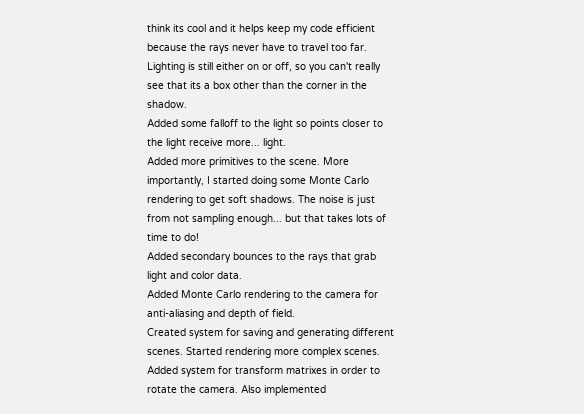think its cool and it helps keep my code efficient because the rays never have to travel too far. Lighting is still either on or off, so you can't really see that its a box other than the corner in the shadow.
Added some falloff to the light so points closer to the light receive more... light.
Added more primitives to the scene. More importantly, I started doing some Monte Carlo rendering to get soft shadows. The noise is just from not sampling enough... but that takes lots of time to do!
Added secondary bounces to the rays that grab light and color data.
Added Monte Carlo rendering to the camera for anti-aliasing and depth of field.
Created system for saving and generating different scenes. Started rendering more complex scenes.
Added system for transform matrixes in order to rotate the camera. Also implemented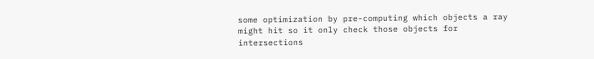some optimization by pre-computing which objects a ray might hit so it only check those objects for intersections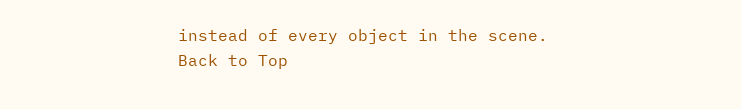instead of every object in the scene.
Back to Top